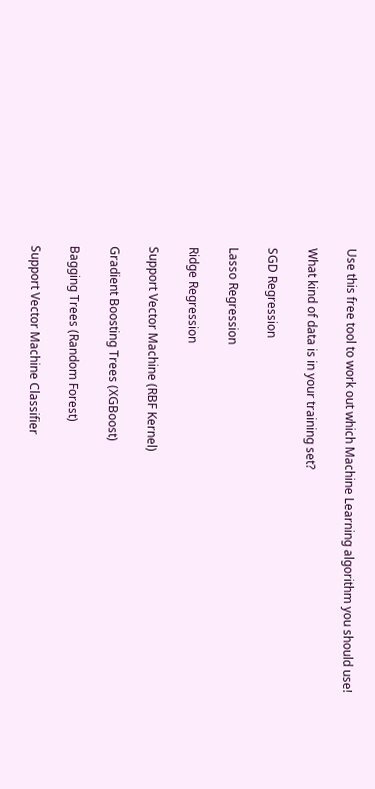Use this free tool to work out which Machine Learning algorithm you should use!

What kind of data is in your training set?

SGD Regression

Lasso Regression

Ridge Regression

Support Vector Machine (RBF Kernel)

Gradient Boosting Trees (XGBoost)

Bagging Trees (Random Forest)

Support Vector Machine Classifier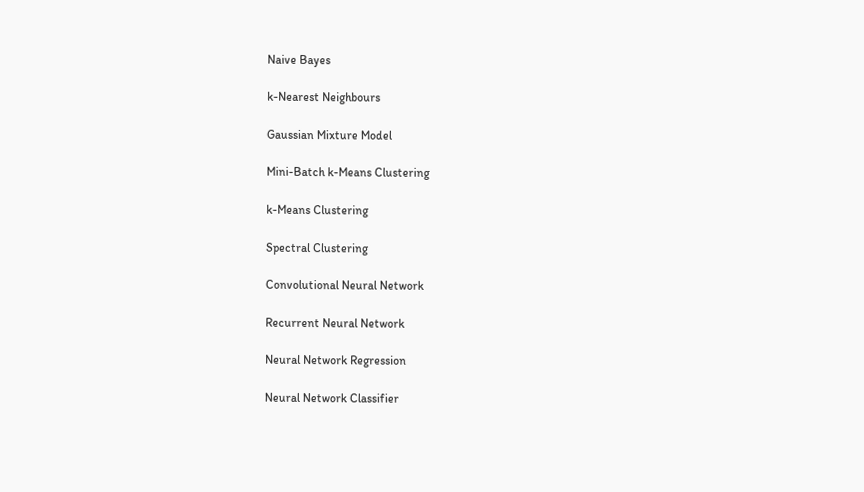Naive Bayes

k-Nearest Neighbours

Gaussian Mixture Model

Mini-Batch k-Means Clustering

k-Means Clustering

Spectral Clustering

Convolutional Neural Network

Recurrent Neural Network

Neural Network Regression

Neural Network Classifier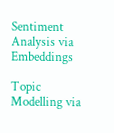Sentiment Analysis via Embeddings

Topic Modelling via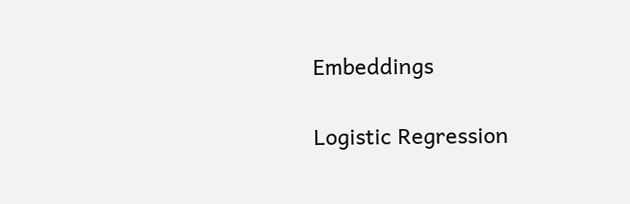Embeddings

Logistic Regression